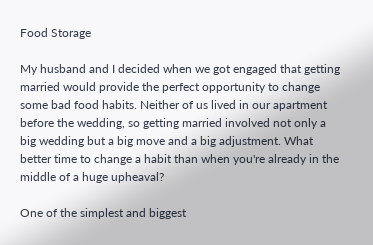Food Storage

My husband and I decided when we got engaged that getting married would provide the perfect opportunity to change some bad food habits. Neither of us lived in our apartment before the wedding, so getting married involved not only a big wedding but a big move and a big adjustment. What better time to change a habit than when you're already in the middle of a huge upheaval?

One of the simplest and biggest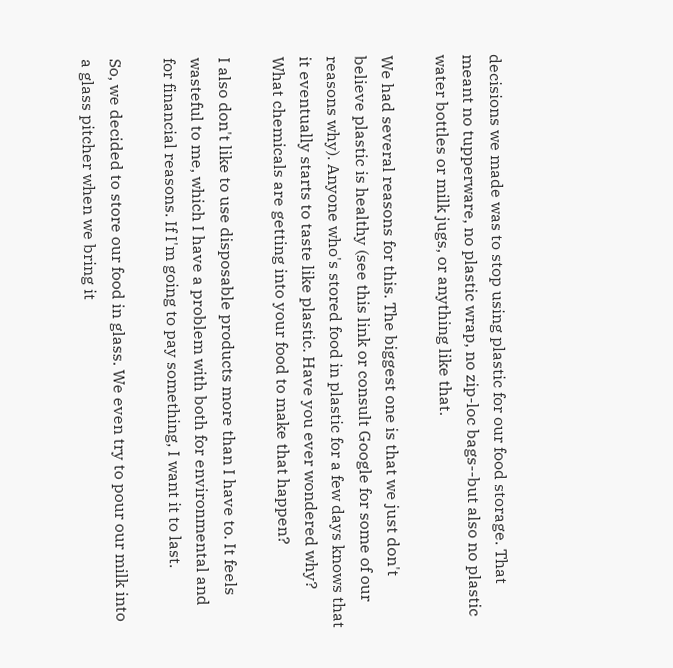decisions we made was to stop using plastic for our food storage. That meant no tupperware, no plastic wrap, no zip-loc bags--but also no plastic water bottles or milk jugs, or anything like that.

We had several reasons for this. The biggest one is that we just don't believe plastic is healthy (see this link or consult Google for some of our reasons why). Anyone who's stored food in plastic for a few days knows that it eventually starts to taste like plastic. Have you ever wondered why? What chemicals are getting into your food to make that happen?

I also don't like to use disposable products more than I have to. It feels wasteful to me, which I have a problem with both for environmental and for financial reasons. If I'm going to pay something, I want it to last.

So, we decided to store our food in glass. We even try to pour our milk into a glass pitcher when we bring it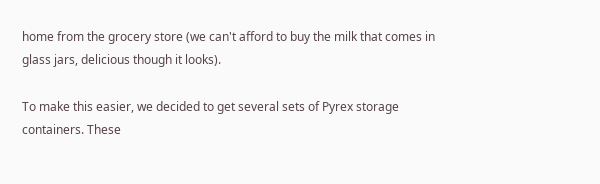home from the grocery store (we can't afford to buy the milk that comes in glass jars, delicious though it looks).

To make this easier, we decided to get several sets of Pyrex storage containers. These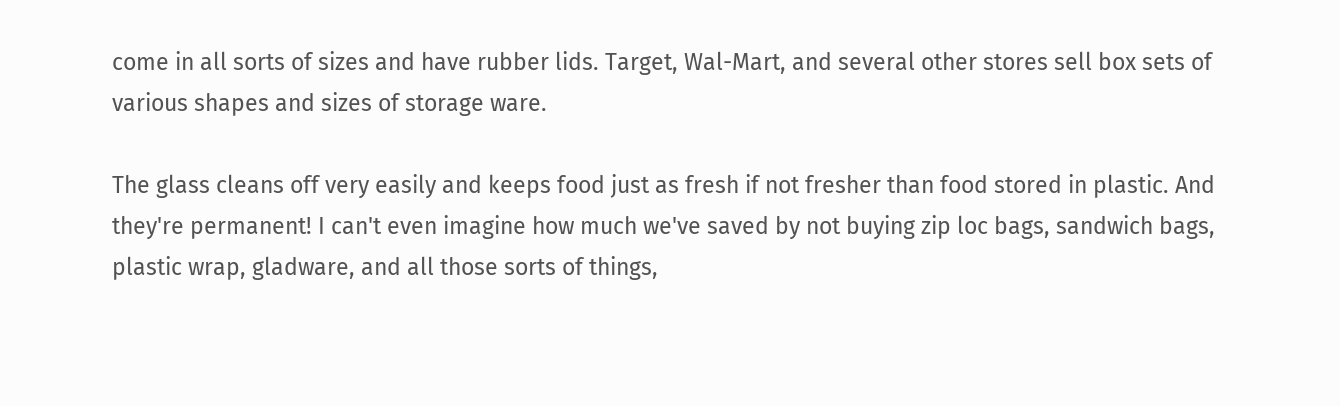come in all sorts of sizes and have rubber lids. Target, Wal-Mart, and several other stores sell box sets of various shapes and sizes of storage ware.

The glass cleans off very easily and keeps food just as fresh if not fresher than food stored in plastic. And they're permanent! I can't even imagine how much we've saved by not buying zip loc bags, sandwich bags, plastic wrap, gladware, and all those sorts of things,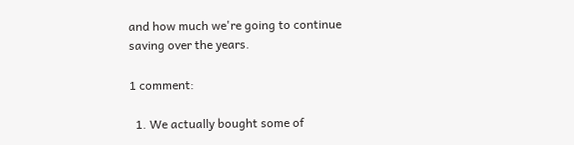and how much we're going to continue saving over the years.

1 comment:

  1. We actually bought some of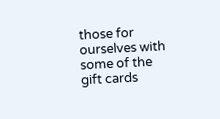those for ourselves with some of the gift cards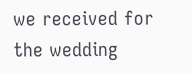we received for the wedding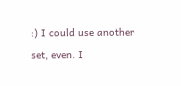:) I could use another set, even. I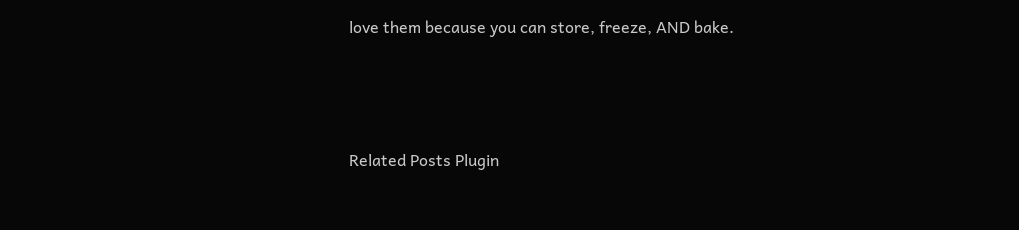love them because you can store, freeze, AND bake.



Related Posts Plugin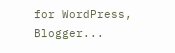for WordPress, Blogger...